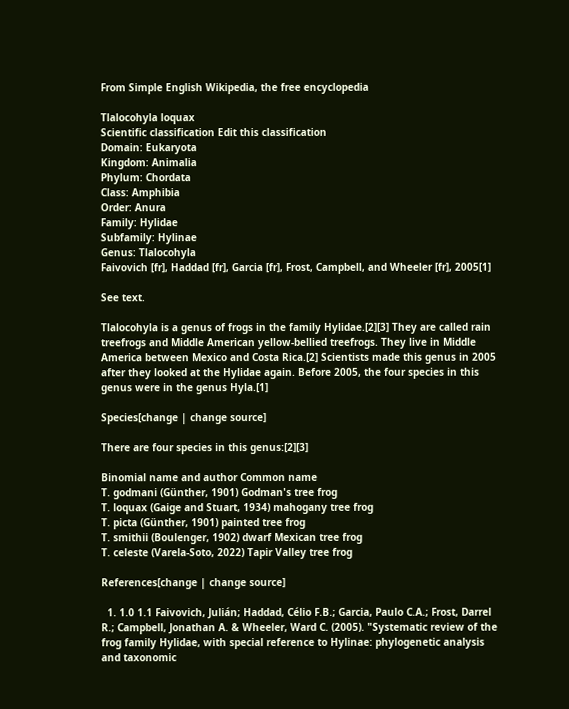From Simple English Wikipedia, the free encyclopedia

Tlalocohyla loquax
Scientific classification Edit this classification
Domain: Eukaryota
Kingdom: Animalia
Phylum: Chordata
Class: Amphibia
Order: Anura
Family: Hylidae
Subfamily: Hylinae
Genus: Tlalocohyla
Faivovich [fr], Haddad [fr], Garcia [fr], Frost, Campbell, and Wheeler [fr], 2005[1]

See text.

Tlalocohyla is a genus of frogs in the family Hylidae.[2][3] They are called rain treefrogs and Middle American yellow-bellied treefrogs. They live in Middle America between Mexico and Costa Rica.[2] Scientists made this genus in 2005 after they looked at the Hylidae again. Before 2005, the four species in this genus were in the genus Hyla.[1]

Species[change | change source]

There are four species in this genus:[2][3]

Binomial name and author Common name
T. godmani (Günther, 1901) Godman's tree frog
T. loquax (Gaige and Stuart, 1934) mahogany tree frog
T. picta (Günther, 1901) painted tree frog
T. smithii (Boulenger, 1902) dwarf Mexican tree frog
T. celeste (Varela-Soto, 2022) Tapir Valley tree frog

References[change | change source]

  1. 1.0 1.1 Faivovich, Julián; Haddad, Célio F.B.; Garcia, Paulo C.A.; Frost, Darrel R.; Campbell, Jonathan A. & Wheeler, Ward C. (2005). "Systematic review of the frog family Hylidae, with special reference to Hylinae: phylogenetic analysis and taxonomic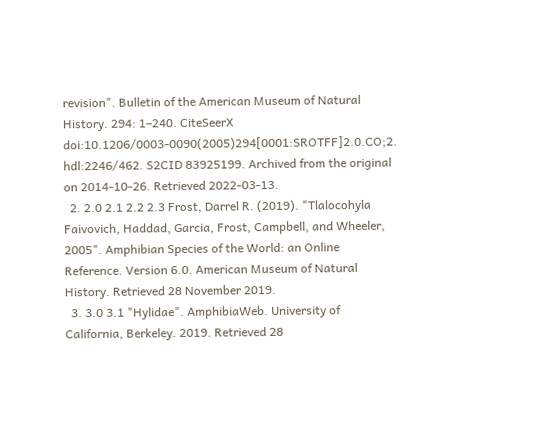revision". Bulletin of the American Museum of Natural History. 294: 1–240. CiteSeerX doi:10.1206/0003-0090(2005)294[0001:SROTFF]2.0.CO;2. hdl:2246/462. S2CID 83925199. Archived from the original on 2014-10-26. Retrieved 2022-03-13.
  2. 2.0 2.1 2.2 2.3 Frost, Darrel R. (2019). "Tlalocohyla Faivovich, Haddad, Garcia, Frost, Campbell, and Wheeler, 2005". Amphibian Species of the World: an Online Reference. Version 6.0. American Museum of Natural History. Retrieved 28 November 2019.
  3. 3.0 3.1 "Hylidae". AmphibiaWeb. University of California, Berkeley. 2019. Retrieved 28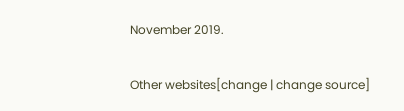November 2019.

Other websites[change | change source]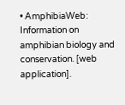• AmphibiaWeb: Information on amphibian biology and conservation. [web application].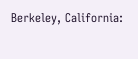Berkeley, California: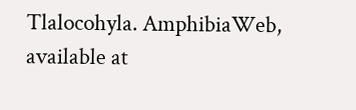Tlalocohyla. AmphibiaWeb, available at